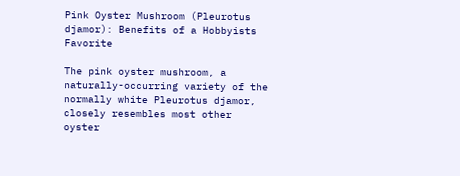Pink Oyster Mushroom (Pleurotus djamor): Benefits of a Hobbyists Favorite

The pink oyster mushroom, a naturally-occurring variety of the normally white Pleurotus djamor, closely resembles most other oyster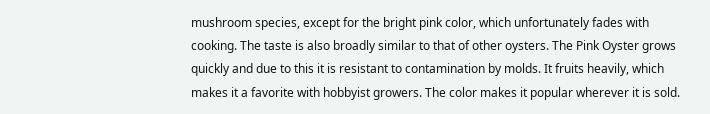mushroom species, except for the bright pink color, which unfortunately fades with cooking. The taste is also broadly similar to that of other oysters. The Pink Oyster grows quickly and due to this it is resistant to contamination by molds. It fruits heavily, which makes it a favorite with hobbyist growers. The color makes it popular wherever it is sold.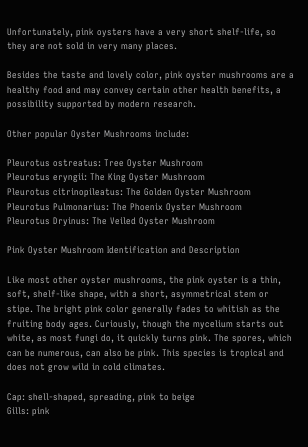Unfortunately, pink oysters have a very short shelf-life, so they are not sold in very many places.

Besides the taste and lovely color, pink oyster mushrooms are a healthy food and may convey certain other health benefits, a possibility supported by modern research.

Other popular Oyster Mushrooms include:

Pleurotus ostreatus: Tree Oyster Mushroom
Pleurotus eryngii: The King Oyster Mushroom
Pleurotus citrinopileatus: The Golden Oyster Mushroom
Pleurotus Pulmonarius: The Phoenix Oyster Mushroom
Pleurotus Dryinus: The Veiled Oyster Mushroom

Pink Oyster Mushroom Identification and Description

Like most other oyster mushrooms, the pink oyster is a thin, soft, shelf-like shape, with a short, asymmetrical stem or stipe. The bright pink color generally fades to whitish as the fruiting body ages. Curiously, though the mycelium starts out white, as most fungi do, it quickly turns pink. The spores, which can be numerous, can also be pink. This species is tropical and does not grow wild in cold climates.

Cap: shell-shaped, spreading, pink to beige
Gills: pink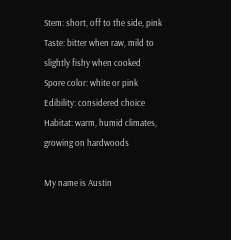Stem: short, off to the side, pink
Taste: bitter when raw, mild to slightly fishy when cooked
Spore color: white or pink
Edibility: considered choice
Habitat: warm, humid climates, growing on hardwoods

My name is Austin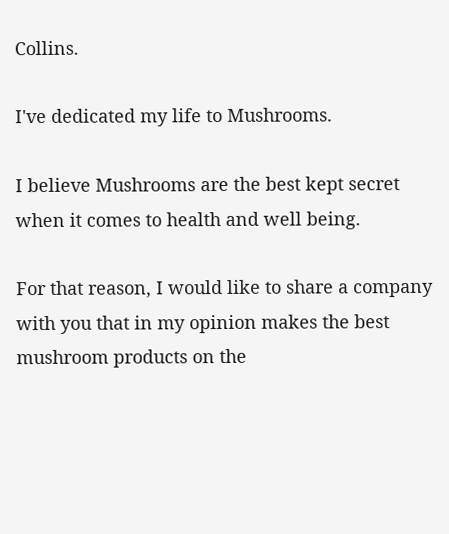Collins.

I've dedicated my life to Mushrooms.

I believe Mushrooms are the best kept secret when it comes to health and well being.

For that reason, I would like to share a company with you that in my opinion makes the best mushroom products on the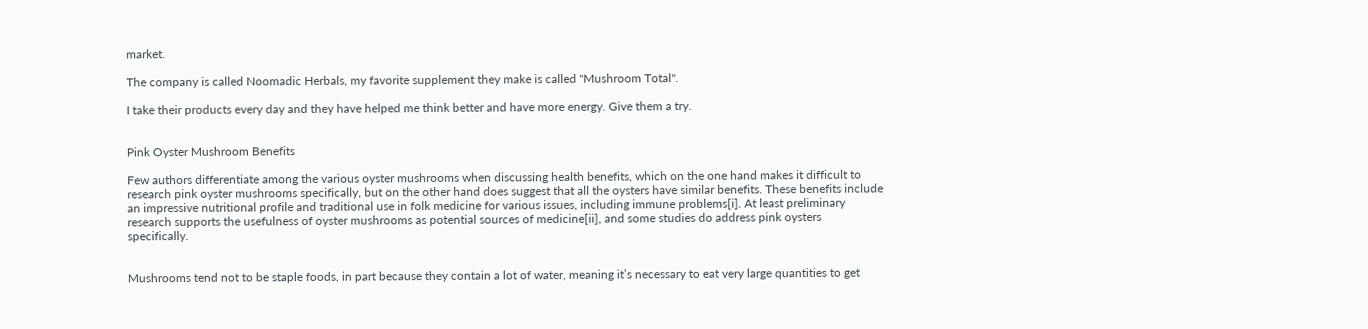market.

The company is called Noomadic Herbals, my favorite supplement they make is called "Mushroom Total".

I take their products every day and they have helped me think better and have more energy. Give them a try.


Pink Oyster Mushroom Benefits

Few authors differentiate among the various oyster mushrooms when discussing health benefits, which on the one hand makes it difficult to research pink oyster mushrooms specifically, but on the other hand does suggest that all the oysters have similar benefits. These benefits include an impressive nutritional profile and traditional use in folk medicine for various issues, including immune problems[i]. At least preliminary research supports the usefulness of oyster mushrooms as potential sources of medicine[ii], and some studies do address pink oysters specifically.


Mushrooms tend not to be staple foods, in part because they contain a lot of water, meaning it’s necessary to eat very large quantities to get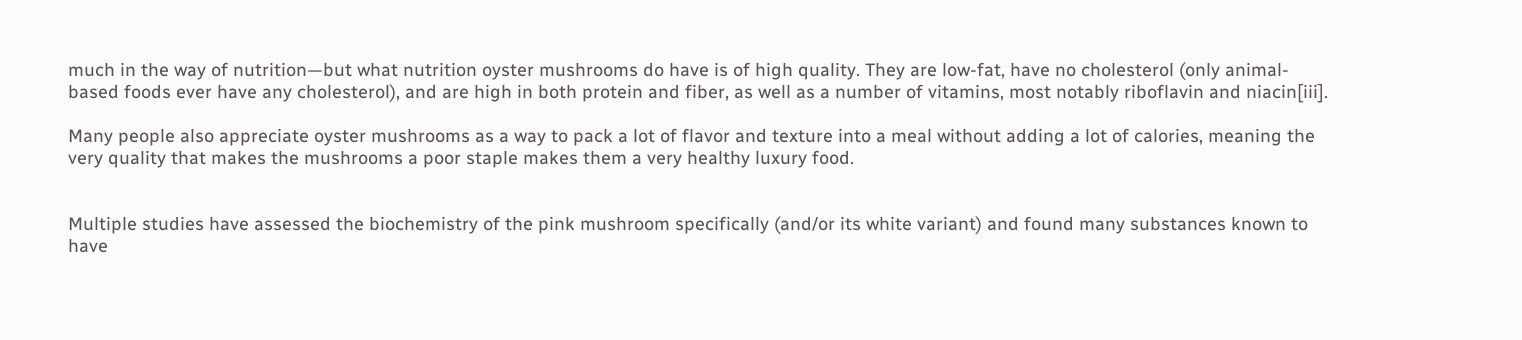much in the way of nutrition—but what nutrition oyster mushrooms do have is of high quality. They are low-fat, have no cholesterol (only animal-based foods ever have any cholesterol), and are high in both protein and fiber, as well as a number of vitamins, most notably riboflavin and niacin[iii].

Many people also appreciate oyster mushrooms as a way to pack a lot of flavor and texture into a meal without adding a lot of calories, meaning the very quality that makes the mushrooms a poor staple makes them a very healthy luxury food.


Multiple studies have assessed the biochemistry of the pink mushroom specifically (and/or its white variant) and found many substances known to have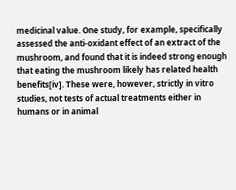medicinal value. One study, for example, specifically assessed the anti-oxidant effect of an extract of the mushroom, and found that it is indeed strong enough that eating the mushroom likely has related health benefits[iv]. These were, however, strictly in vitro studies, not tests of actual treatments either in humans or in animal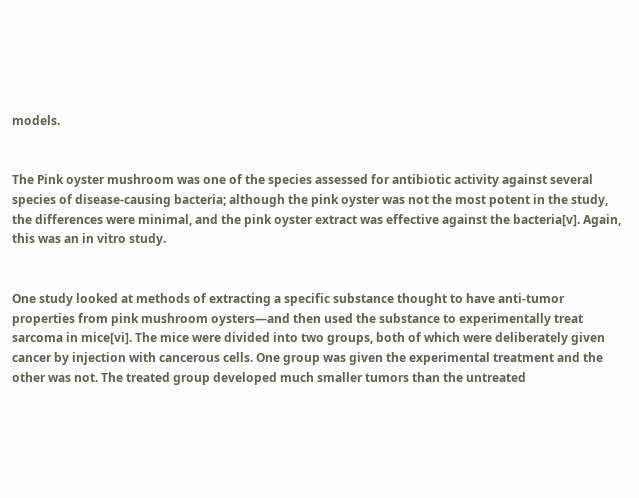models.


The Pink oyster mushroom was one of the species assessed for antibiotic activity against several species of disease-causing bacteria; although the pink oyster was not the most potent in the study, the differences were minimal, and the pink oyster extract was effective against the bacteria[v]. Again, this was an in vitro study.


One study looked at methods of extracting a specific substance thought to have anti-tumor properties from pink mushroom oysters—and then used the substance to experimentally treat sarcoma in mice[vi]. The mice were divided into two groups, both of which were deliberately given cancer by injection with cancerous cells. One group was given the experimental treatment and the other was not. The treated group developed much smaller tumors than the untreated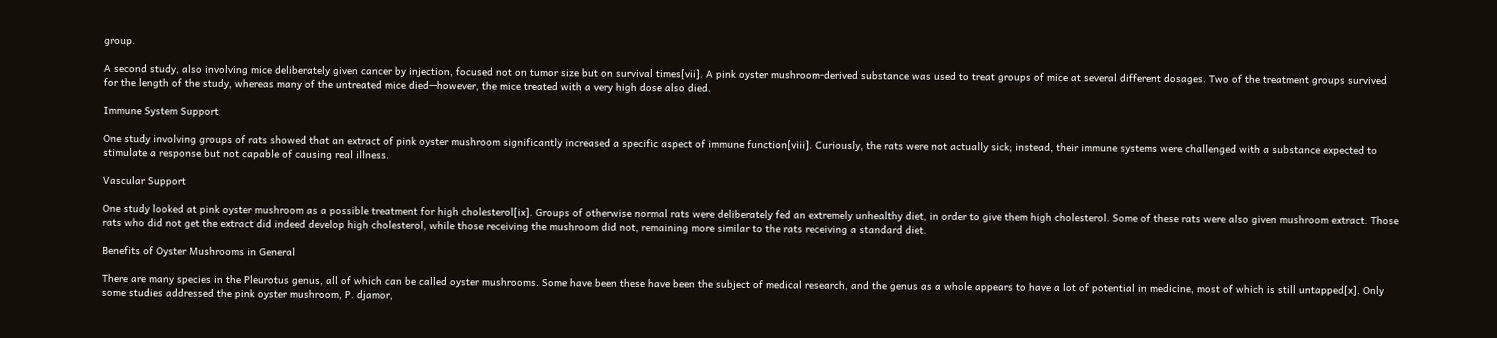group.

A second study, also involving mice deliberately given cancer by injection, focused not on tumor size but on survival times[vii]. A pink oyster mushroom-derived substance was used to treat groups of mice at several different dosages. Two of the treatment groups survived for the length of the study, whereas many of the untreated mice died—however, the mice treated with a very high dose also died.

Immune System Support

One study involving groups of rats showed that an extract of pink oyster mushroom significantly increased a specific aspect of immune function[viii]. Curiously, the rats were not actually sick; instead, their immune systems were challenged with a substance expected to stimulate a response but not capable of causing real illness.

Vascular Support

One study looked at pink oyster mushroom as a possible treatment for high cholesterol[ix]. Groups of otherwise normal rats were deliberately fed an extremely unhealthy diet, in order to give them high cholesterol. Some of these rats were also given mushroom extract. Those rats who did not get the extract did indeed develop high cholesterol, while those receiving the mushroom did not, remaining more similar to the rats receiving a standard diet.

Benefits of Oyster Mushrooms in General

There are many species in the Pleurotus genus, all of which can be called oyster mushrooms. Some have been these have been the subject of medical research, and the genus as a whole appears to have a lot of potential in medicine, most of which is still untapped[x]. Only some studies addressed the pink oyster mushroom, P. djamor,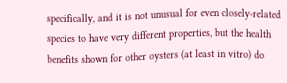specifically, and it is not unusual for even closely-related species to have very different properties, but the health benefits shown for other oysters (at least in vitro) do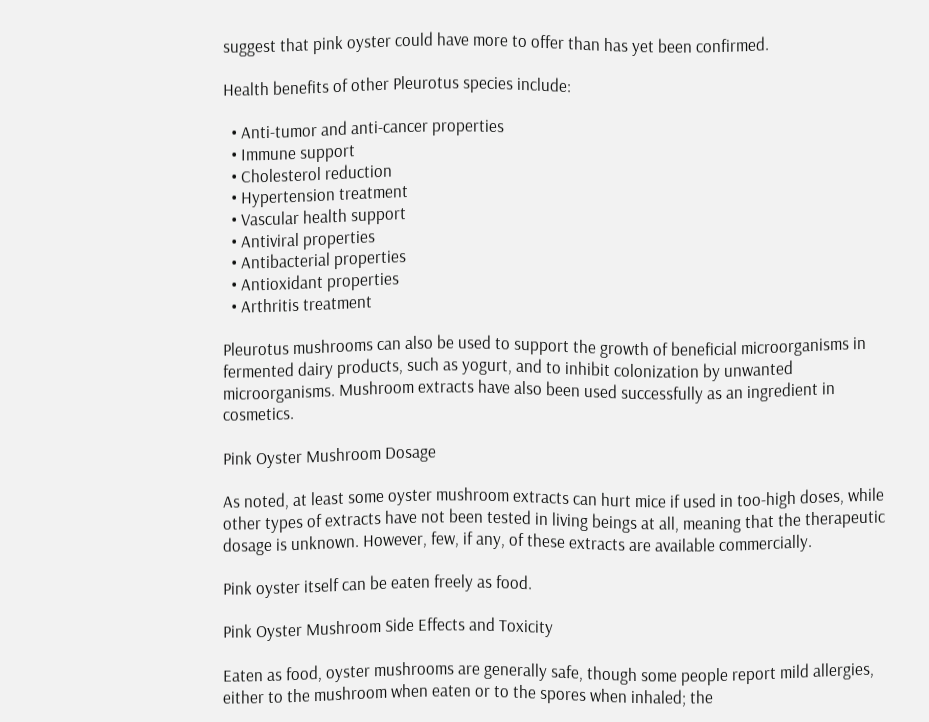suggest that pink oyster could have more to offer than has yet been confirmed.

Health benefits of other Pleurotus species include:

  • Anti-tumor and anti-cancer properties
  • Immune support
  • Cholesterol reduction
  • Hypertension treatment
  • Vascular health support
  • Antiviral properties
  • Antibacterial properties
  • Antioxidant properties
  • Arthritis treatment

Pleurotus mushrooms can also be used to support the growth of beneficial microorganisms in fermented dairy products, such as yogurt, and to inhibit colonization by unwanted microorganisms. Mushroom extracts have also been used successfully as an ingredient in cosmetics.

Pink Oyster Mushroom Dosage

As noted, at least some oyster mushroom extracts can hurt mice if used in too-high doses, while other types of extracts have not been tested in living beings at all, meaning that the therapeutic dosage is unknown. However, few, if any, of these extracts are available commercially.

Pink oyster itself can be eaten freely as food.

Pink Oyster Mushroom Side Effects and Toxicity

Eaten as food, oyster mushrooms are generally safe, though some people report mild allergies, either to the mushroom when eaten or to the spores when inhaled; the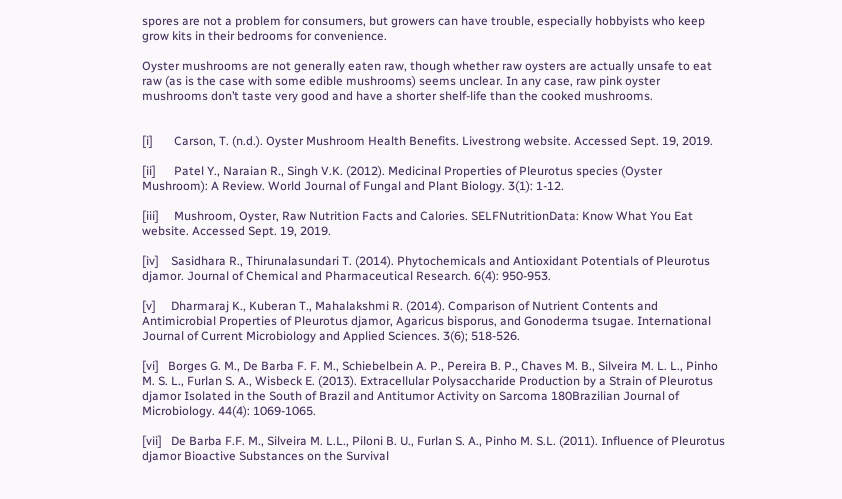spores are not a problem for consumers, but growers can have trouble, especially hobbyists who keep grow kits in their bedrooms for convenience.

Oyster mushrooms are not generally eaten raw, though whether raw oysters are actually unsafe to eat raw (as is the case with some edible mushrooms) seems unclear. In any case, raw pink oyster mushrooms don’t taste very good and have a shorter shelf-life than the cooked mushrooms.


[i]       Carson, T. (n.d.). Oyster Mushroom Health Benefits. Livestrong website. Accessed Sept. 19, 2019.

[ii]      Patel Y., Naraian R., Singh V.K. (2012). Medicinal Properties of Pleurotus species (Oyster Mushroom): A Review. World Journal of Fungal and Plant Biology. 3(1): 1-12.

[iii]     Mushroom, Oyster, Raw Nutrition Facts and Calories. SELFNutritionData: Know What You Eat website. Accessed Sept. 19, 2019.

[iv]    Sasidhara R., Thirunalasundari T. (2014). Phytochemicals and Antioxidant Potentials of Pleurotus djamor. Journal of Chemical and Pharmaceutical Research. 6(4): 950-953.

[v]     Dharmaraj K., Kuberan T., Mahalakshmi R. (2014). Comparison of Nutrient Contents and Antimicrobial Properties of Pleurotus djamor, Agaricus bisporus, and Gonoderma tsugae. International Journal of Current Microbiology and Applied Sciences. 3(6); 518-526.

[vi]   Borges G. M., De Barba F. F. M., Schiebelbein A. P., Pereira B. P., Chaves M. B., Silveira M. L. L., Pinho M. S. L., Furlan S. A., Wisbeck E. (2013). Extracellular Polysaccharide Production by a Strain of Pleurotus djamor Isolated in the South of Brazil and Antitumor Activity on Sarcoma 180Brazilian Journal of Microbiology. 44(4): 1069-1065.

[vii]   De Barba F.F. M., Silveira M. L.L., Piloni B. U., Furlan S. A., Pinho M. S.L. (2011). Influence of Pleurotus djamor Bioactive Substances on the Survival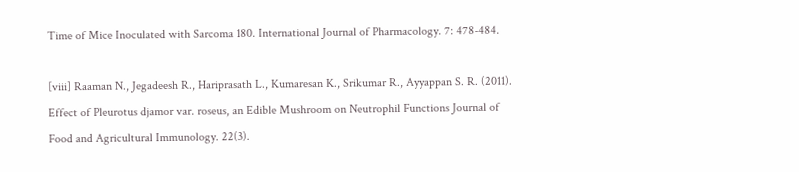Time of Mice Inoculated with Sarcoma 180. International Journal of Pharmacology. 7: 478-484.

[viii] Raaman N., Jegadeesh R., Hariprasath L., Kumaresan K., Srikumar R., Ayyappan S. R. (2011). Effect of Pleurotus djamor var. roseus, an Edible Mushroom on Neutrophil Functions Journal of Food and Agricultural Immunology. 22(3).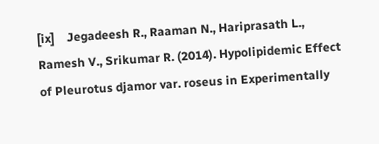[ix]    Jegadeesh R., Raaman N., Hariprasath L., Ramesh V., Srikumar R. (2014). Hypolipidemic Effect of Pleurotus djamor var. roseus in Experimentally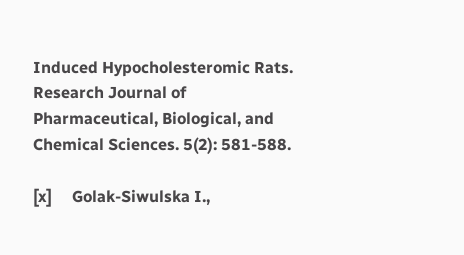Induced Hypocholesteromic Rats. Research Journal of Pharmaceutical, Biological, and Chemical Sciences. 5(2): 581-588.

[x]     Golak-Siwulska I.,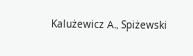Kalużewicz A., Spiżewski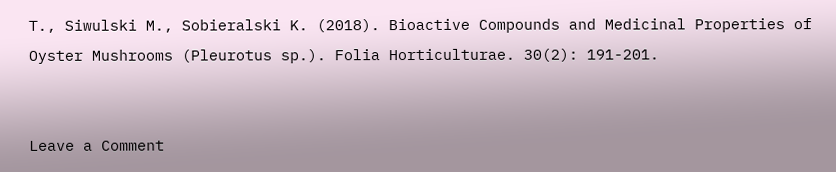T., Siwulski M., Sobieralski K. (2018). Bioactive Compounds and Medicinal Properties of Oyster Mushrooms (Pleurotus sp.). Folia Horticulturae. 30(2): 191-201.


Leave a Comment